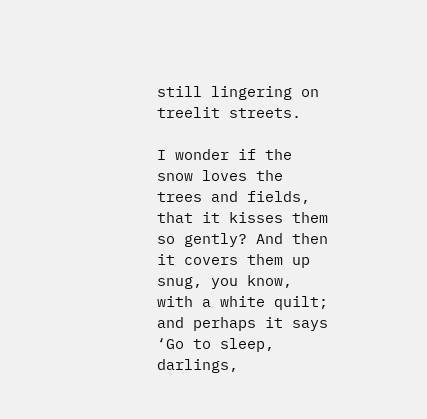still lingering on treelit streets.

I wonder if the snow loves the trees and fields, that it kisses them so gently? And then it covers them up snug, you know, with a white quilt; and perhaps it says ‘Go to sleep, darlings,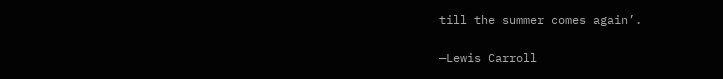till the summer comes again’.

—Lewis Carroll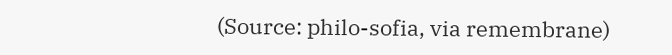(Source: philo-sofia, via remembrane)